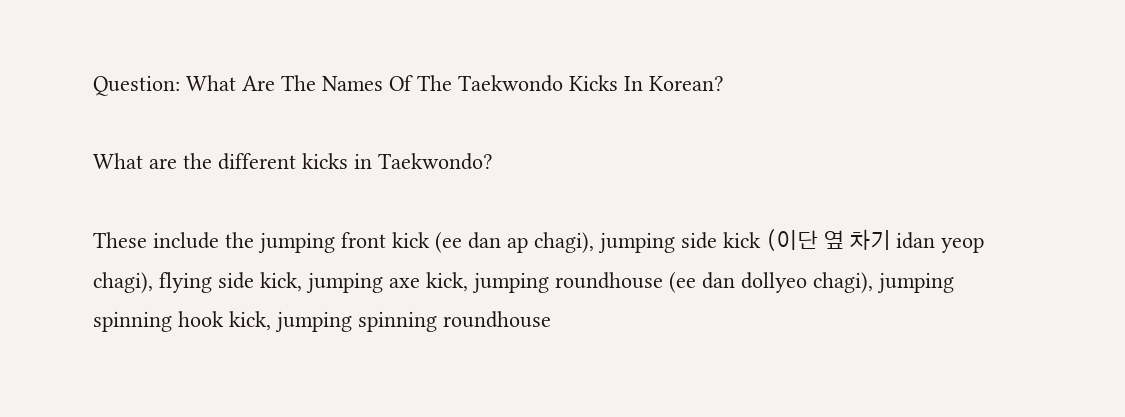Question: What Are The Names Of The Taekwondo Kicks In Korean?

What are the different kicks in Taekwondo?

These include the jumping front kick (ee dan ap chagi), jumping side kick (이단 옆 차기 idan yeop chagi), flying side kick, jumping axe kick, jumping roundhouse (ee dan dollyeo chagi), jumping spinning hook kick, jumping spinning roundhouse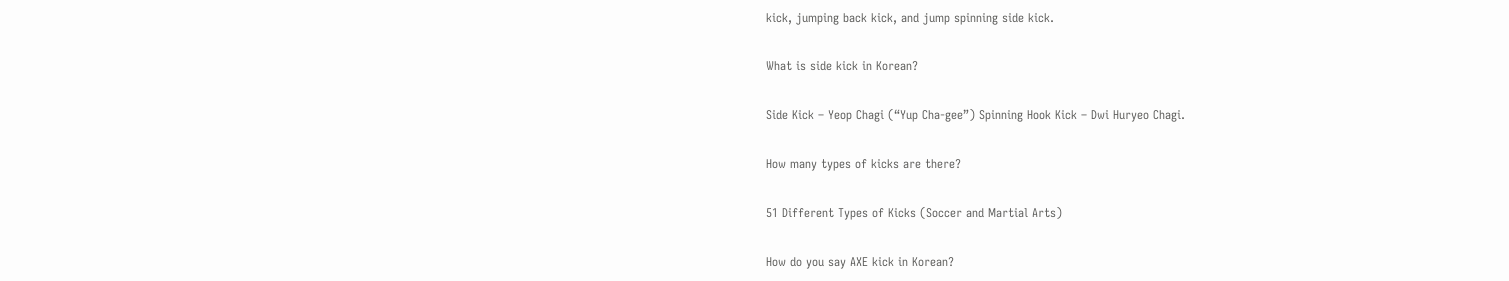kick, jumping back kick, and jump spinning side kick.

What is side kick in Korean?

Side Kick – Yeop Chagi (“Yup Cha-gee”) Spinning Hook Kick – Dwi Huryeo Chagi.

How many types of kicks are there?

51 Different Types of Kicks (Soccer and Martial Arts)

How do you say AXE kick in Korean?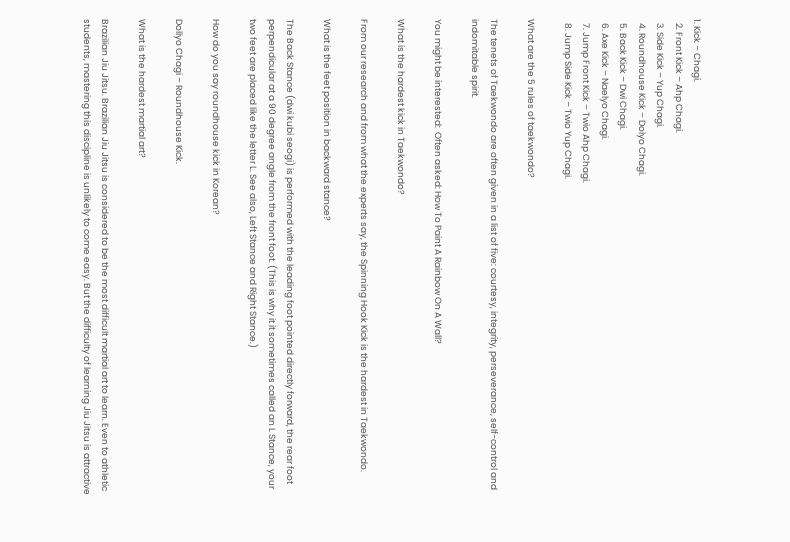1. Kick – Chagi.
  2. Front Kick – Ahp Chagi.
  3. Side Kick – Yup Chagi.
  4. Roundhouse Kick – Dolyo Chagi.
  5. Back Kick – Dwi Chagi.
  6. Axe Kick – Naelyo Chagi.
  7. Jump Front Kick – Twio Ahp Chagi.
  8. Jump Side Kick – Twio Yup Chagi.

What are the 5 rules of taekwondo?

The tenets of Taekwondo are often given in a list of five: courtesy, integrity, perseverance, self-control and indomitable spirit.

You might be interested:  Often asked: How To Paint A Rainbow On A Wall?

What is the hardest kick in Taekwondo?

From our research and from what the experts say, the Spinning Hook Kick is the hardest in Taekwondo.

What is the feet position in backward stance?

The Back Stance (dwi kubi seogi) is performed with the leading foot pointed directly forward, the rear foot perpendicular at a 90 degree angle from the front foot. (This is why it it sometimes called an L Stance, your two feet are placed like the letter L. See also, Left Stance and Right Stance.)

How do you say roundhouse kick in Korean?

Dollyo Chagi – Roundhouse Kick.

What is the hardest martial art?

Brazilian Jiu Jitsu. Brazilian Jiu Jitsu is considered to be the most difficult martial art to learn. Even to athletic students, mastering this discipline is unlikely to come easy. But the difficulty of learning Jiu Jitsu is attractive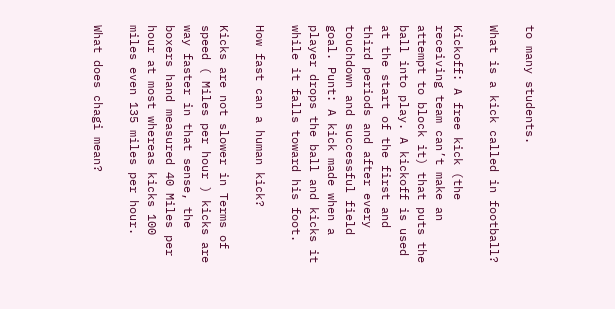to many students.

What is a kick called in football?

Kickoff: A free kick (the receiving team can’t make an attempt to block it) that puts the ball into play. A kickoff is used at the start of the first and third periods and after every touchdown and successful field goal. Punt: A kick made when a player drops the ball and kicks it while it falls toward his foot.

How fast can a human kick?

Kicks are not slower in Terms of speed ( Miles per hour ) kicks are way faster in that sense, the boxers hand measured 40 Miles per hour at most whereas kicks 100 miles even 135 miles per hour.

What does chagi mean?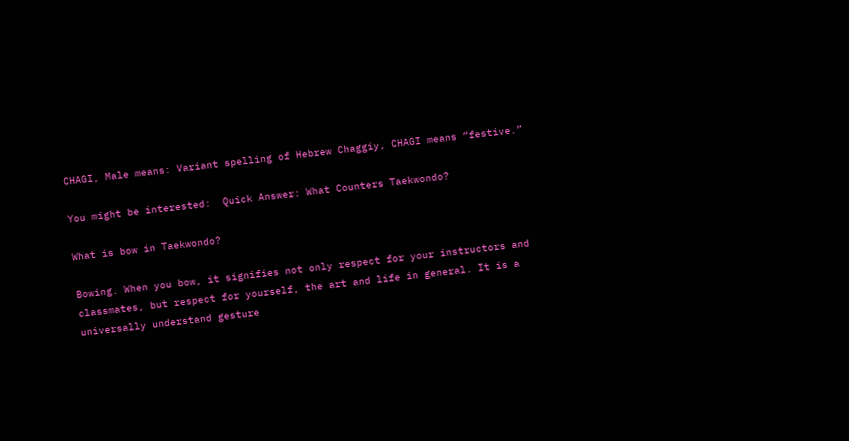CHAGI, Male means: Variant spelling of Hebrew Chaggiy, CHAGI means “festive.”

You might be interested:  Quick Answer: What Counters Taekwondo?

What is bow in Taekwondo?

Bowing. When you bow, it signifies not only respect for your instructors and classmates, but respect for yourself, the art and life in general. It is a universally understand gesture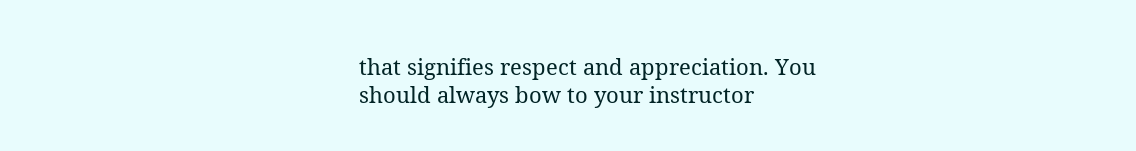that signifies respect and appreciation. You should always bow to your instructor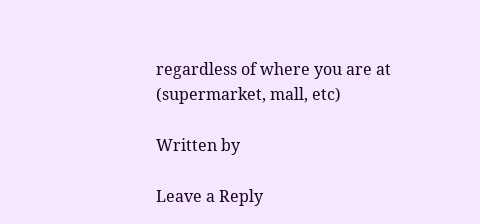regardless of where you are at (supermarket, mall, etc)

Written by

Leave a Reply